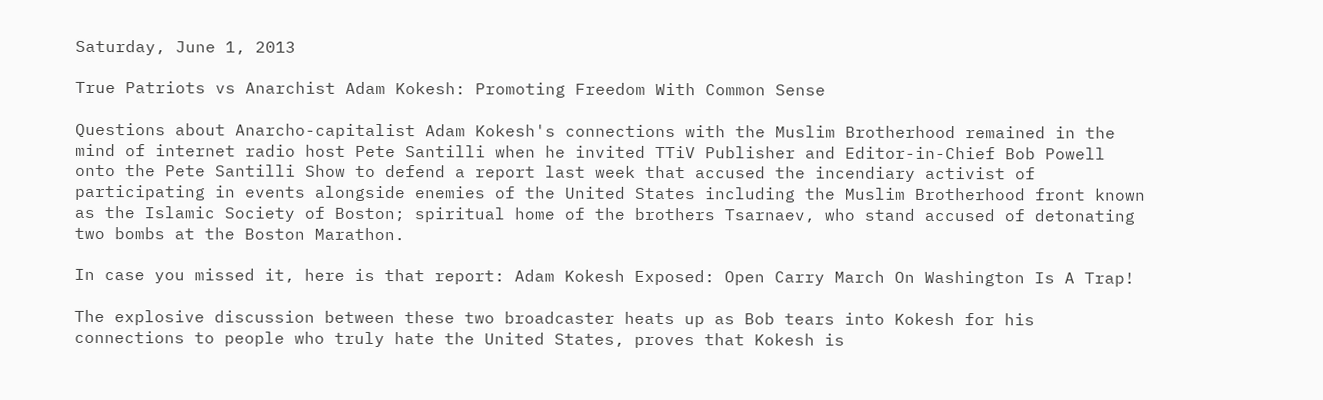Saturday, June 1, 2013

True Patriots vs Anarchist Adam Kokesh: Promoting Freedom With Common Sense

Questions about Anarcho-capitalist Adam Kokesh's connections with the Muslim Brotherhood remained in the mind of internet radio host Pete Santilli when he invited TTiV Publisher and Editor-in-Chief Bob Powell onto the Pete Santilli Show to defend a report last week that accused the incendiary activist of participating in events alongside enemies of the United States including the Muslim Brotherhood front known as the Islamic Society of Boston; spiritual home of the brothers Tsarnaev, who stand accused of detonating two bombs at the Boston Marathon.

In case you missed it, here is that report: Adam Kokesh Exposed: Open Carry March On Washington Is A Trap!

The explosive discussion between these two broadcaster heats up as Bob tears into Kokesh for his connections to people who truly hate the United States, proves that Kokesh is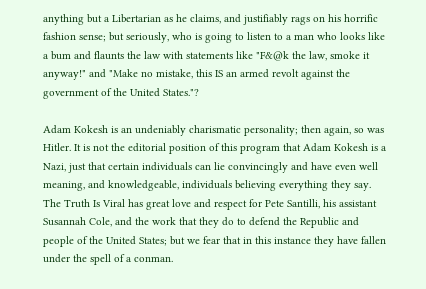anything but a Libertarian as he claims, and justifiably rags on his horrific fashion sense; but seriously, who is going to listen to a man who looks like a bum and flaunts the law with statements like "F&@k the law, smoke it anyway!" and "Make no mistake, this IS an armed revolt against the government of the United States."?

Adam Kokesh is an undeniably charismatic personality; then again, so was Hitler. It is not the editorial position of this program that Adam Kokesh is a Nazi, just that certain individuals can lie convincingly and have even well meaning, and knowledgeable, individuals believing everything they say. The Truth Is Viral has great love and respect for Pete Santilli, his assistant Susannah Cole, and the work that they do to defend the Republic and people of the United States; but we fear that in this instance they have fallen under the spell of a conman.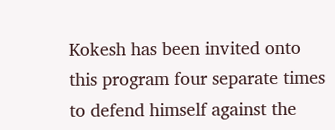Kokesh has been invited onto this program four separate times to defend himself against the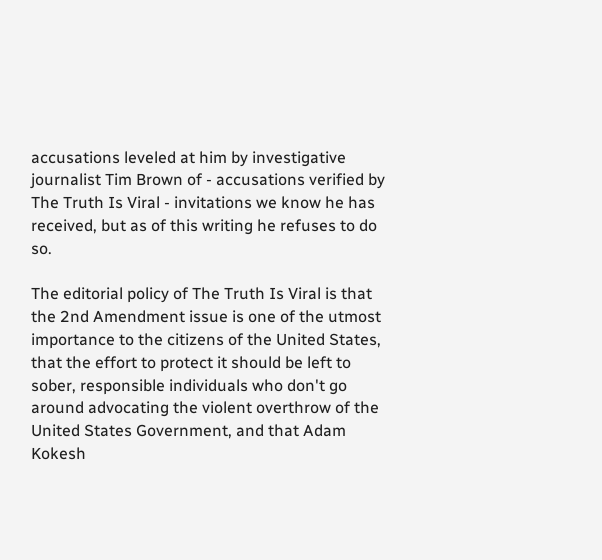accusations leveled at him by investigative journalist Tim Brown of - accusations verified by The Truth Is Viral - invitations we know he has received, but as of this writing he refuses to do so.

The editorial policy of The Truth Is Viral is that the 2nd Amendment issue is one of the utmost importance to the citizens of the United States, that the effort to protect it should be left to sober, responsible individuals who don't go around advocating the violent overthrow of the United States Government, and that Adam Kokesh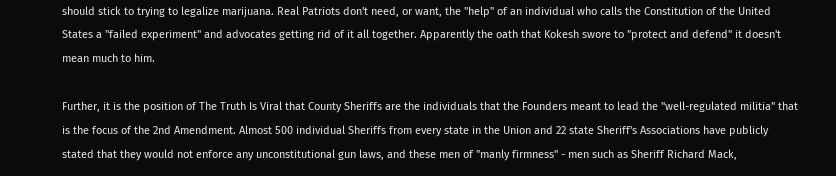should stick to trying to legalize marijuana. Real Patriots don't need, or want, the "help" of an individual who calls the Constitution of the United States a "failed experiment" and advocates getting rid of it all together. Apparently the oath that Kokesh swore to "protect and defend" it doesn't mean much to him.

Further, it is the position of The Truth Is Viral that County Sheriffs are the individuals that the Founders meant to lead the "well-regulated militia" that is the focus of the 2nd Amendment. Almost 500 individual Sheriffs from every state in the Union and 22 state Sheriff's Associations have publicly stated that they would not enforce any unconstitutional gun laws, and these men of "manly firmness" - men such as Sheriff Richard Mack,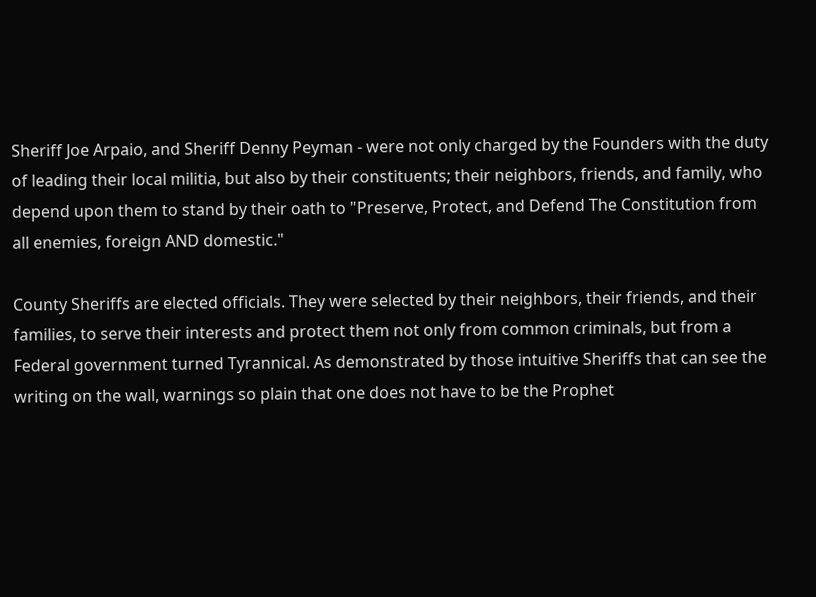Sheriff Joe Arpaio, and Sheriff Denny Peyman - were not only charged by the Founders with the duty of leading their local militia, but also by their constituents; their neighbors, friends, and family, who depend upon them to stand by their oath to "Preserve, Protect, and Defend The Constitution from all enemies, foreign AND domestic."

County Sheriffs are elected officials. They were selected by their neighbors, their friends, and their families, to serve their interests and protect them not only from common criminals, but from a Federal government turned Tyrannical. As demonstrated by those intuitive Sheriffs that can see the writing on the wall, warnings so plain that one does not have to be the Prophet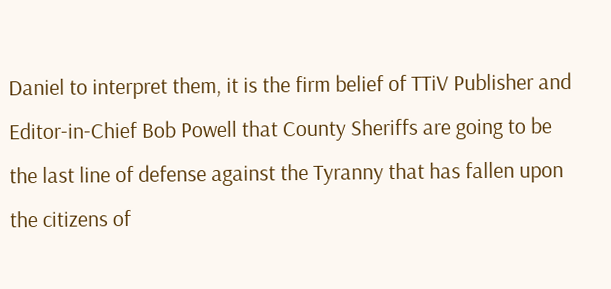Daniel to interpret them, it is the firm belief of TTiV Publisher and Editor-in-Chief Bob Powell that County Sheriffs are going to be the last line of defense against the Tyranny that has fallen upon the citizens of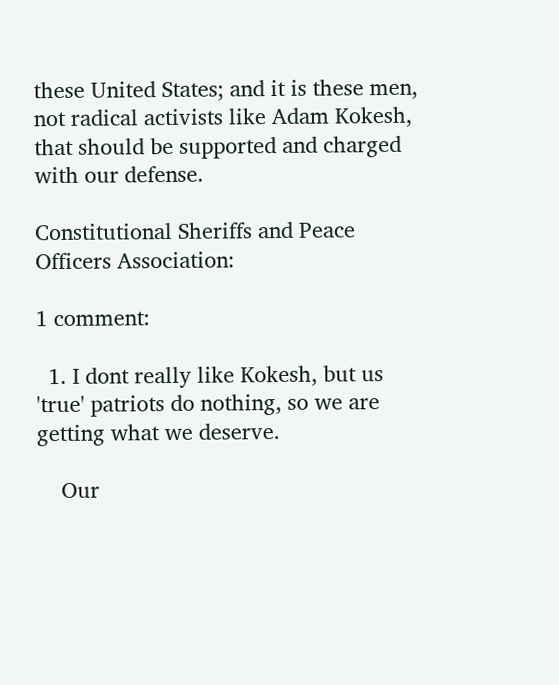these United States; and it is these men, not radical activists like Adam Kokesh, that should be supported and charged with our defense.

Constitutional Sheriffs and Peace Officers Association:

1 comment:

  1. I dont really like Kokesh, but us 'true' patriots do nothing, so we are getting what we deserve.

    Our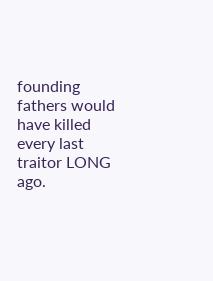founding fathers would have killed every last traitor LONG ago.